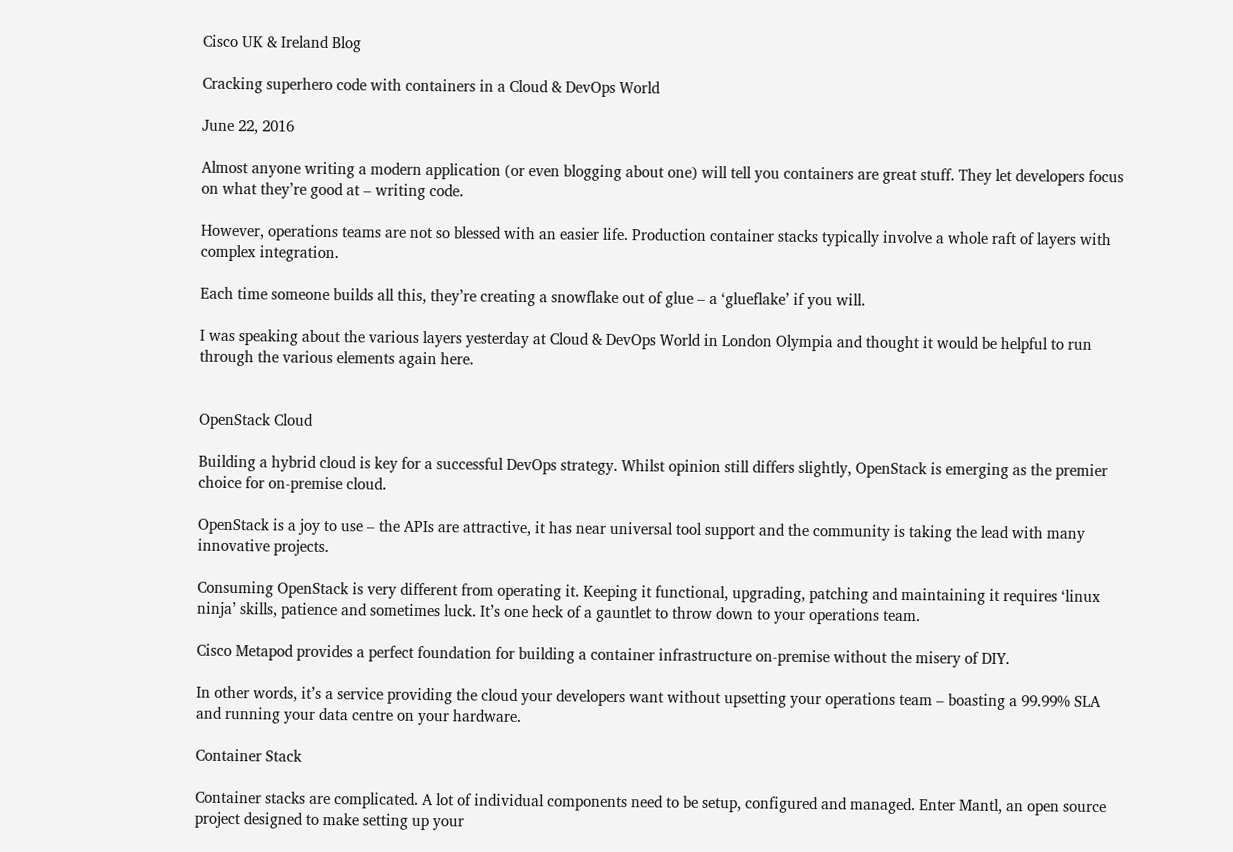Cisco UK & Ireland Blog

Cracking superhero code with containers in a Cloud & DevOps World

June 22, 2016

Almost anyone writing a modern application (or even blogging about one) will tell you containers are great stuff. They let developers focus on what they’re good at – writing code.

However, operations teams are not so blessed with an easier life. Production container stacks typically involve a whole raft of layers with complex integration.

Each time someone builds all this, they’re creating a snowflake out of glue – a ‘glueflake’ if you will.

I was speaking about the various layers yesterday at Cloud & DevOps World in London Olympia and thought it would be helpful to run through the various elements again here.


OpenStack Cloud

Building a hybrid cloud is key for a successful DevOps strategy. Whilst opinion still differs slightly, OpenStack is emerging as the premier choice for on-premise cloud.

OpenStack is a joy to use – the APIs are attractive, it has near universal tool support and the community is taking the lead with many innovative projects.

Consuming OpenStack is very different from operating it. Keeping it functional, upgrading, patching and maintaining it requires ‘linux ninja’ skills, patience and sometimes luck. It’s one heck of a gauntlet to throw down to your operations team.

Cisco Metapod provides a perfect foundation for building a container infrastructure on-premise without the misery of DIY.

In other words, it’s a service providing the cloud your developers want without upsetting your operations team – boasting a 99.99% SLA and running your data centre on your hardware.

Container Stack

Container stacks are complicated. A lot of individual components need to be setup, configured and managed. Enter Mantl, an open source project designed to make setting up your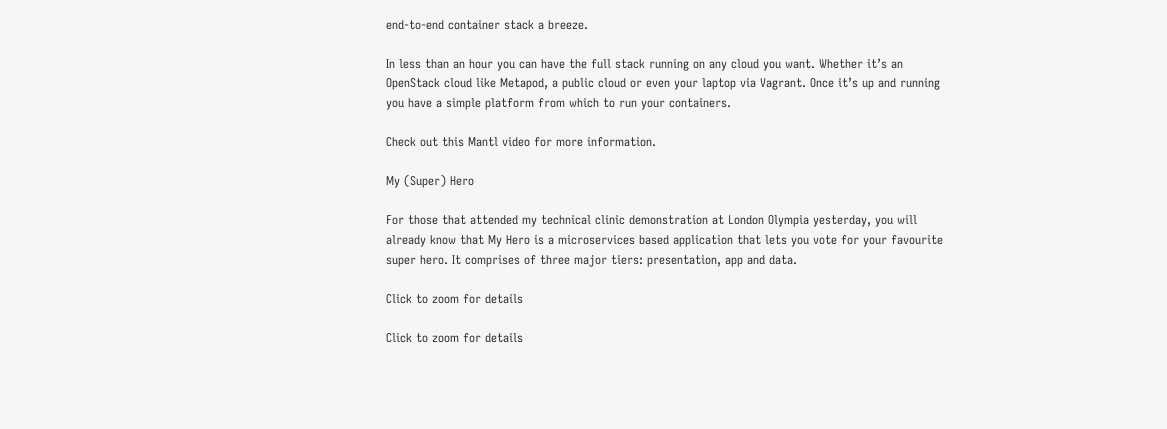end-to-end container stack a breeze.

In less than an hour you can have the full stack running on any cloud you want. Whether it’s an OpenStack cloud like Metapod, a public cloud or even your laptop via Vagrant. Once it’s up and running you have a simple platform from which to run your containers.

Check out this Mantl video for more information.

My (Super) Hero

For those that attended my technical clinic demonstration at London Olympia yesterday, you will already know that My Hero is a microservices based application that lets you vote for your favourite super hero. It comprises of three major tiers: presentation, app and data.

Click to zoom for details

Click to zoom for details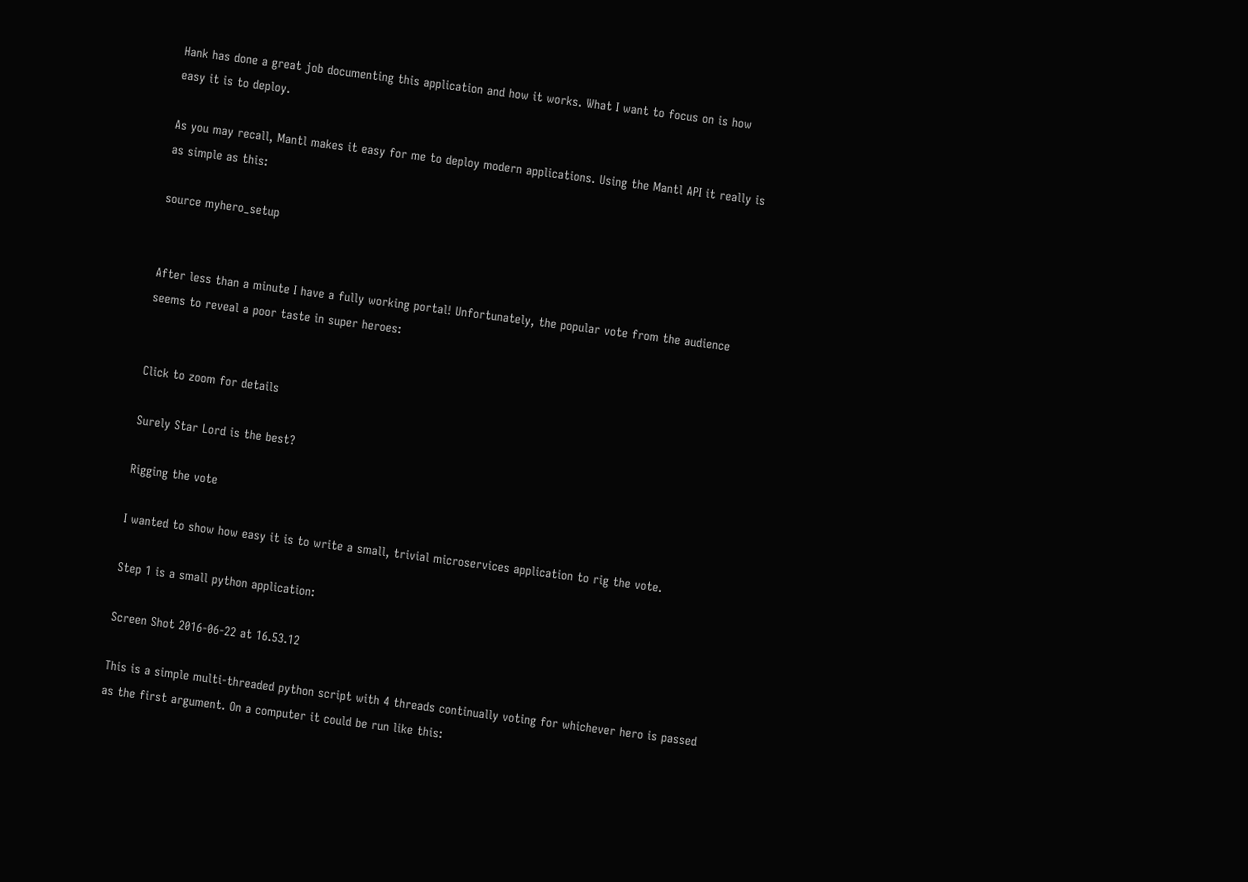Hank has done a great job documenting this application and how it works. What I want to focus on is how easy it is to deploy.

As you may recall, Mantl makes it easy for me to deploy modern applications. Using the Mantl API it really is as simple as this:

source myhero_setup


After less than a minute I have a fully working portal! Unfortunately, the popular vote from the audience seems to reveal a poor taste in super heroes:


Click to zoom for details

Surely Star Lord is the best?

Rigging the vote

I wanted to show how easy it is to write a small, trivial microservices application to rig the vote.

Step 1 is a small python application:

Screen Shot 2016-06-22 at 16.53.12

This is a simple multi-threaded python script with 4 threads continually voting for whichever hero is passed as the first argument. On a computer it could be run like this: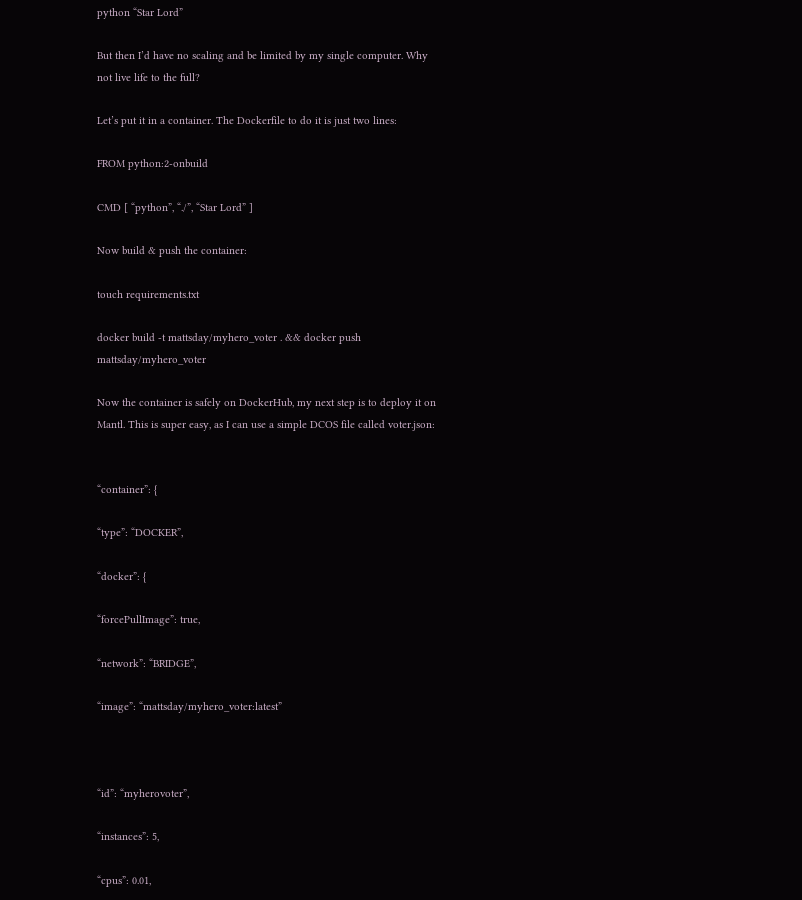python “Star Lord”

But then I’d have no scaling and be limited by my single computer. Why not live life to the full?

Let’s put it in a container. The Dockerfile to do it is just two lines:

FROM python:2-onbuild

CMD [ “python”, “./”, “Star Lord” ]

Now build & push the container:

touch requirements.txt

docker build -t mattsday/myhero_voter . && docker push mattsday/myhero_voter

Now the container is safely on DockerHub, my next step is to deploy it on Mantl. This is super easy, as I can use a simple DCOS file called voter.json:


“container”: {

“type”: “DOCKER”,

“docker”: {

“forcePullImage”: true,

“network”: “BRIDGE”,

“image”: “mattsday/myhero_voter:latest”



“id”: “myherovoter”,

“instances”: 5,

“cpus”: 0.01,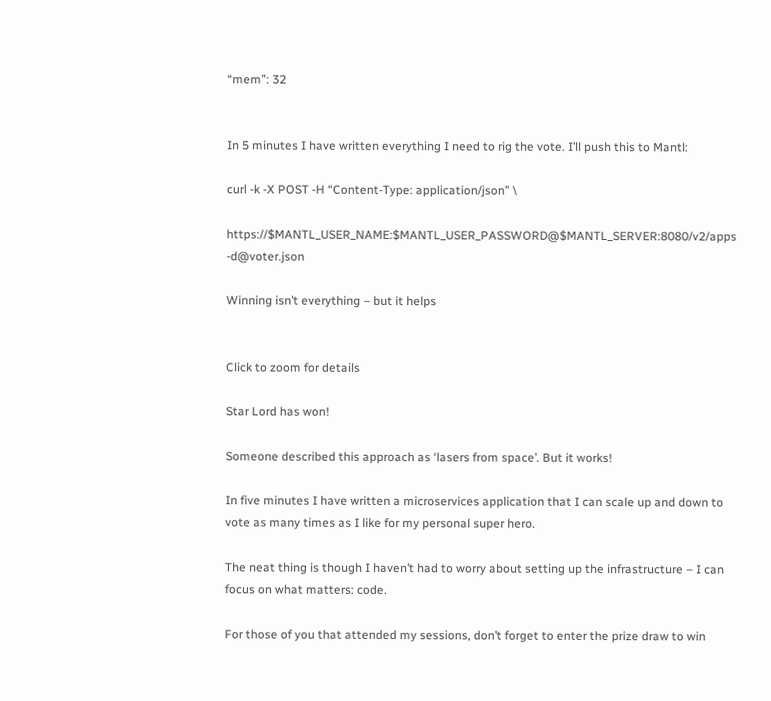“mem”: 32


In 5 minutes I have written everything I need to rig the vote. I’ll push this to Mantl:

curl -k -X POST -H “Content-Type: application/json” \

https://$MANTL_USER_NAME:$MANTL_USER_PASSWORD@$MANTL_SERVER:8080/v2/apps -d@voter.json

Winning isn’t everything – but it helps


Click to zoom for details

Star Lord has won!

Someone described this approach as ‘lasers from space’. But it works!

In five minutes I have written a microservices application that I can scale up and down to vote as many times as I like for my personal super hero.

The neat thing is though I haven’t had to worry about setting up the infrastructure – I can focus on what matters: code.

For those of you that attended my sessions, don’t forget to enter the prize draw to win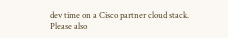dev time on a Cisco partner cloud stack. Please also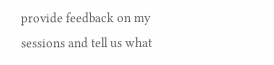provide feedback on my sessions and tell us what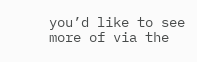you’d like to see more of via the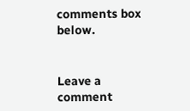comments box below.


Leave a comment